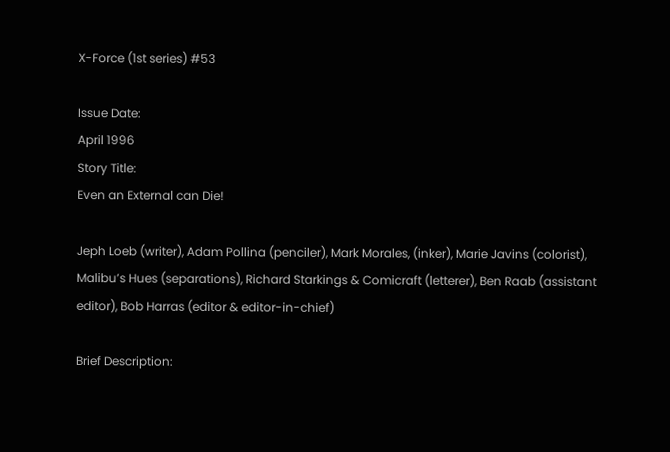X-Force (1st series) #53

Issue Date:
April 1996
Story Title:
Even an External can Die!

Jeph Loeb (writer), Adam Pollina (penciler), Mark Morales, (inker), Marie Javins (colorist), Malibu’s Hues (separations), Richard Starkings & Comicraft (letterer), Ben Raab (assistant editor), Bob Harras (editor & editor-in-chief)

Brief Description: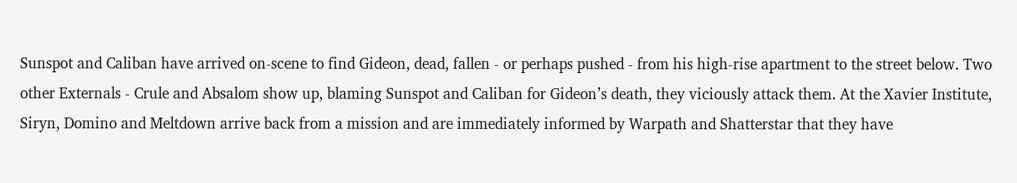Sunspot and Caliban have arrived on-scene to find Gideon, dead, fallen - or perhaps pushed - from his high-rise apartment to the street below. Two other Externals - Crule and Absalom show up, blaming Sunspot and Caliban for Gideon’s death, they viciously attack them. At the Xavier Institute, Siryn, Domino and Meltdown arrive back from a mission and are immediately informed by Warpath and Shatterstar that they have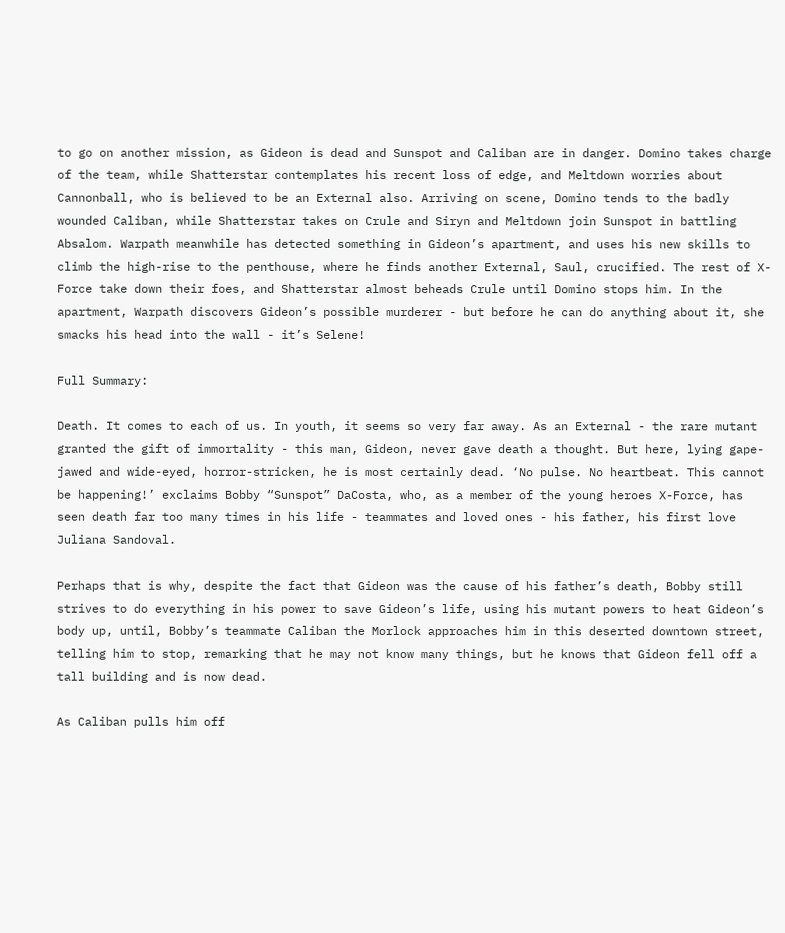to go on another mission, as Gideon is dead and Sunspot and Caliban are in danger. Domino takes charge of the team, while Shatterstar contemplates his recent loss of edge, and Meltdown worries about Cannonball, who is believed to be an External also. Arriving on scene, Domino tends to the badly wounded Caliban, while Shatterstar takes on Crule and Siryn and Meltdown join Sunspot in battling Absalom. Warpath meanwhile has detected something in Gideon’s apartment, and uses his new skills to climb the high-rise to the penthouse, where he finds another External, Saul, crucified. The rest of X-Force take down their foes, and Shatterstar almost beheads Crule until Domino stops him. In the apartment, Warpath discovers Gideon’s possible murderer - but before he can do anything about it, she smacks his head into the wall - it’s Selene!

Full Summary:

Death. It comes to each of us. In youth, it seems so very far away. As an External - the rare mutant granted the gift of immortality - this man, Gideon, never gave death a thought. But here, lying gape-jawed and wide-eyed, horror-stricken, he is most certainly dead. ‘No pulse. No heartbeat. This cannot be happening!’ exclaims Bobby “Sunspot” DaCosta, who, as a member of the young heroes X-Force, has seen death far too many times in his life - teammates and loved ones - his father, his first love Juliana Sandoval.

Perhaps that is why, despite the fact that Gideon was the cause of his father’s death, Bobby still strives to do everything in his power to save Gideon’s life, using his mutant powers to heat Gideon’s body up, until, Bobby’s teammate Caliban the Morlock approaches him in this deserted downtown street, telling him to stop, remarking that he may not know many things, but he knows that Gideon fell off a tall building and is now dead.

As Caliban pulls him off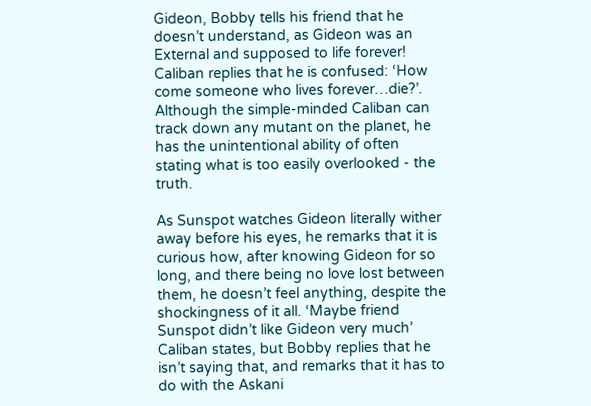Gideon, Bobby tells his friend that he doesn’t understand, as Gideon was an External and supposed to life forever! Caliban replies that he is confused: ‘How come someone who lives forever…die?’. Although the simple-minded Caliban can track down any mutant on the planet, he has the unintentional ability of often stating what is too easily overlooked - the truth.

As Sunspot watches Gideon literally wither away before his eyes, he remarks that it is curious how, after knowing Gideon for so long, and there being no love lost between them, he doesn’t feel anything, despite the shockingness of it all. ‘Maybe friend Sunspot didn’t like Gideon very much’ Caliban states, but Bobby replies that he isn’t saying that, and remarks that it has to do with the Askani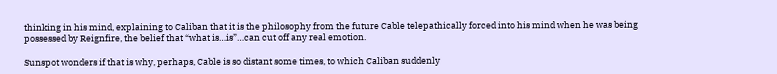thinking in his mind, explaining to Caliban that it is the philosophy from the future Cable telepathically forced into his mind when he was being possessed by Reignfire, the belief that “what is…is”…can cut off any real emotion.

Sunspot wonders if that is why, perhaps, Cable is so distant some times, to which Caliban suddenly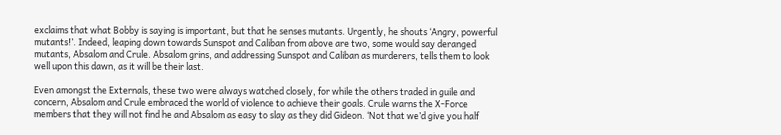exclaims that what Bobby is saying is important, but that he senses mutants. Urgently, he shouts ‘Angry, powerful mutants!’. Indeed, leaping down towards Sunspot and Caliban from above are two, some would say deranged mutants, Absalom and Crule. Absalom grins, and addressing Sunspot and Caliban as murderers, tells them to look well upon this dawn, as it will be their last.

Even amongst the Externals, these two were always watched closely, for while the others traded in guile and concern, Absalom and Crule embraced the world of violence to achieve their goals. Crule warns the X-Force members that they will not find he and Absalom as easy to slay as they did Gideon. ‘Not that we’d give you half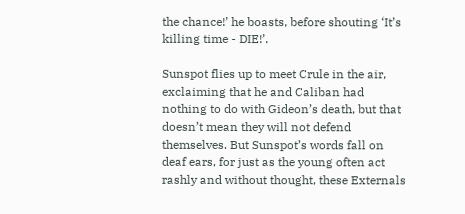the chance!’ he boasts, before shouting ‘It’s killing time - DIE!’.

Sunspot flies up to meet Crule in the air, exclaiming that he and Caliban had nothing to do with Gideon’s death, but that doesn’t mean they will not defend themselves. But Sunspot’s words fall on deaf ears, for just as the young often act rashly and without thought, these Externals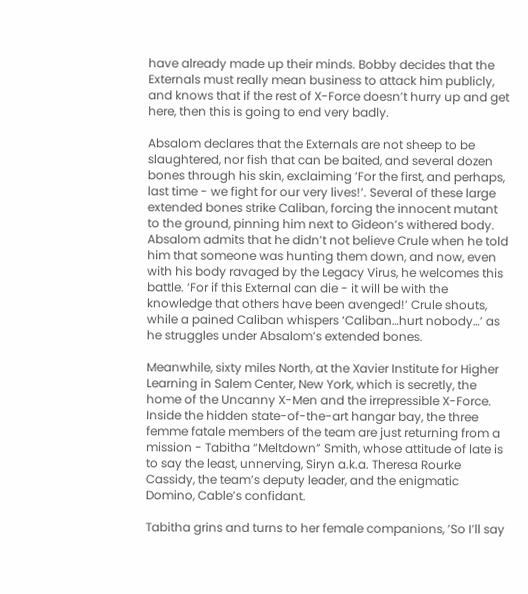have already made up their minds. Bobby decides that the Externals must really mean business to attack him publicly, and knows that if the rest of X-Force doesn’t hurry up and get here, then this is going to end very badly.

Absalom declares that the Externals are not sheep to be slaughtered, nor fish that can be baited, and several dozen bones through his skin, exclaiming ’For the first, and perhaps, last time - we fight for our very lives!’. Several of these large extended bones strike Caliban, forcing the innocent mutant to the ground, pinning him next to Gideon’s withered body. Absalom admits that he didn’t not believe Crule when he told him that someone was hunting them down, and now, even with his body ravaged by the Legacy Virus, he welcomes this battle. ‘For if this External can die - it will be with the knowledge that others have been avenged!’ Crule shouts, while a pained Caliban whispers ‘Caliban…hurt nobody…’ as he struggles under Absalom’s extended bones.

Meanwhile, sixty miles North, at the Xavier Institute for Higher Learning in Salem Center, New York, which is secretly, the home of the Uncanny X-Men and the irrepressible X-Force. Inside the hidden state-of-the-art hangar bay, the three femme fatale members of the team are just returning from a mission - Tabitha “Meltdown” Smith, whose attitude of late is to say the least, unnerving, Siryn a.k.a. Theresa Rourke Cassidy, the team’s deputy leader, and the enigmatic Domino, Cable’s confidant.

Tabitha grins and turns to her female companions, ’So I’ll say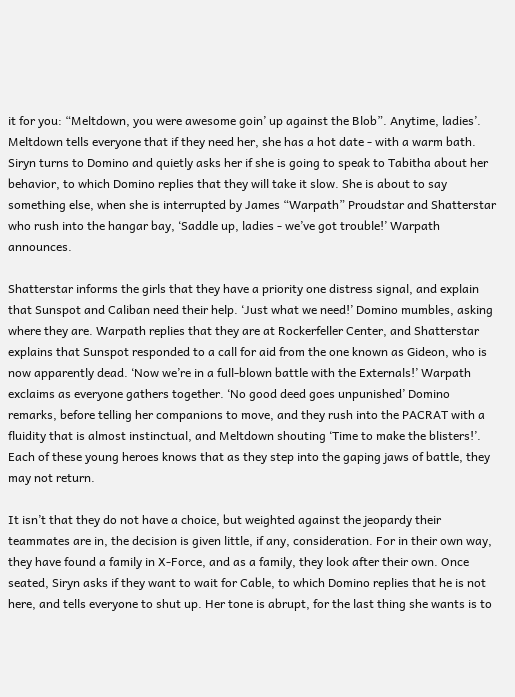it for you: “Meltdown, you were awesome goin’ up against the Blob”. Anytime, ladies’. Meltdown tells everyone that if they need her, she has a hot date - with a warm bath. Siryn turns to Domino and quietly asks her if she is going to speak to Tabitha about her behavior, to which Domino replies that they will take it slow. She is about to say something else, when she is interrupted by James “Warpath” Proudstar and Shatterstar who rush into the hangar bay, ‘Saddle up, ladies - we’ve got trouble!’ Warpath announces.

Shatterstar informs the girls that they have a priority one distress signal, and explain that Sunspot and Caliban need their help. ‘Just what we need!’ Domino mumbles, asking where they are. Warpath replies that they are at Rockerfeller Center, and Shatterstar explains that Sunspot responded to a call for aid from the one known as Gideon, who is now apparently dead. ‘Now we’re in a full-blown battle with the Externals!’ Warpath exclaims as everyone gathers together. ‘No good deed goes unpunished’ Domino remarks, before telling her companions to move, and they rush into the PACRAT with a fluidity that is almost instinctual, and Meltdown shouting ‘Time to make the blisters!’. Each of these young heroes knows that as they step into the gaping jaws of battle, they may not return.

It isn’t that they do not have a choice, but weighted against the jeopardy their teammates are in, the decision is given little, if any, consideration. For in their own way, they have found a family in X-Force, and as a family, they look after their own. Once seated, Siryn asks if they want to wait for Cable, to which Domino replies that he is not here, and tells everyone to shut up. Her tone is abrupt, for the last thing she wants is to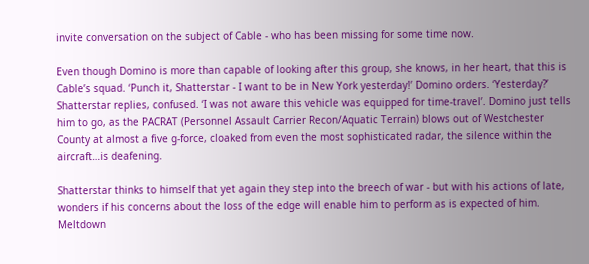invite conversation on the subject of Cable - who has been missing for some time now.

Even though Domino is more than capable of looking after this group, she knows, in her heart, that this is Cable’s squad. ‘Punch it, Shatterstar - I want to be in New York yesterday!’ Domino orders. ‘Yesterday?’ Shatterstar replies, confused. ‘I was not aware this vehicle was equipped for time-travel’. Domino just tells him to go, as the PACRAT (Personnel Assault Carrier Recon/Aquatic Terrain) blows out of Westchester County at almost a five g-force, cloaked from even the most sophisticated radar, the silence within the aircraft…is deafening.

Shatterstar thinks to himself that yet again they step into the breech of war - but with his actions of late, wonders if his concerns about the loss of the edge will enable him to perform as is expected of him. Meltdown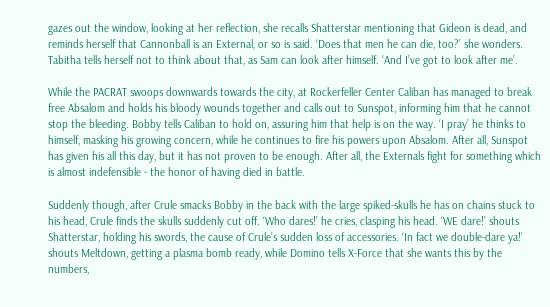gazes out the window, looking at her reflection, she recalls Shatterstar mentioning that Gideon is dead, and reminds herself that Cannonball is an External, or so is said. ‘Does that men he can die, too?’ she wonders. Tabitha tells herself not to think about that, as Sam can look after himself. ‘And I’ve got to look after me’.

While the PACRAT swoops downwards towards the city, at Rockerfeller Center Caliban has managed to break free Absalom and holds his bloody wounds together and calls out to Sunspot, informing him that he cannot stop the bleeding. Bobby tells Caliban to hold on, assuring him that help is on the way. ‘I pray’ he thinks to himself, masking his growing concern, while he continues to fire his powers upon Absalom. After all, Sunspot has given his all this day, but it has not proven to be enough. After all, the Externals fight for something which is almost indefensible - the honor of having died in battle.

Suddenly though, after Crule smacks Bobby in the back with the large spiked-skulls he has on chains stuck to his head, Crule finds the skulls suddenly cut off. ‘Who dares!’ he cries, clasping his head. ‘WE dare!’ shouts Shatterstar, holding his swords, the cause of Crule’s sudden loss of accessories. ‘In fact we double-dare ya!’ shouts Meltdown, getting a plasma bomb ready, while Domino tells X-Force that she wants this by the numbers,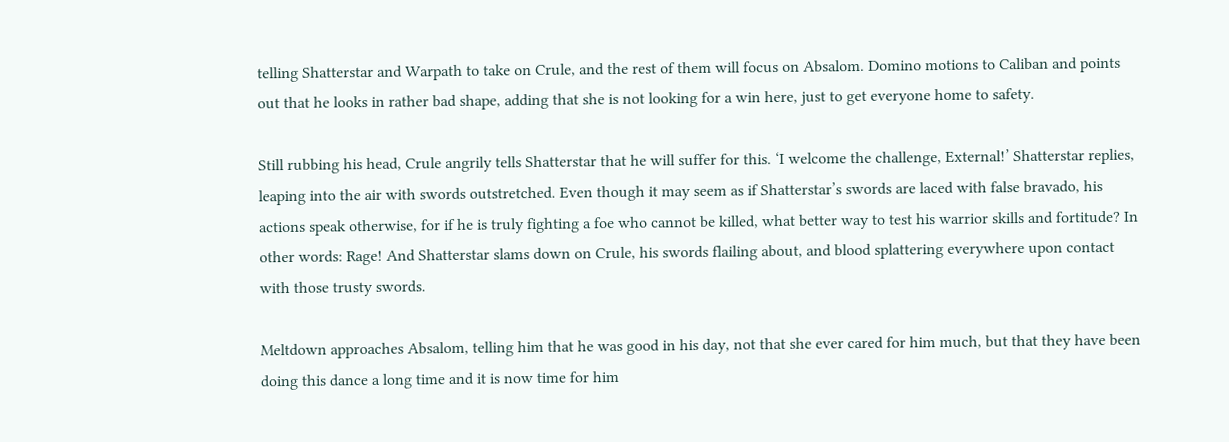telling Shatterstar and Warpath to take on Crule, and the rest of them will focus on Absalom. Domino motions to Caliban and points out that he looks in rather bad shape, adding that she is not looking for a win here, just to get everyone home to safety.

Still rubbing his head, Crule angrily tells Shatterstar that he will suffer for this. ‘I welcome the challenge, External!’ Shatterstar replies, leaping into the air with swords outstretched. Even though it may seem as if Shatterstar’s swords are laced with false bravado, his actions speak otherwise, for if he is truly fighting a foe who cannot be killed, what better way to test his warrior skills and fortitude? In other words: Rage! And Shatterstar slams down on Crule, his swords flailing about, and blood splattering everywhere upon contact with those trusty swords.

Meltdown approaches Absalom, telling him that he was good in his day, not that she ever cared for him much, but that they have been doing this dance a long time and it is now time for him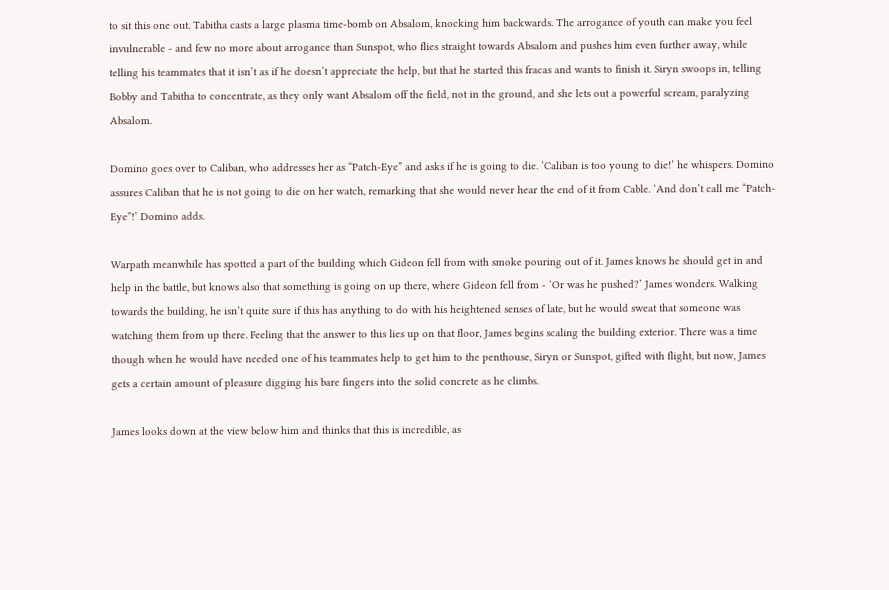to sit this one out. Tabitha casts a large plasma time-bomb on Absalom, knocking him backwards. The arrogance of youth can make you feel invulnerable - and few no more about arrogance than Sunspot, who flies straight towards Absalom and pushes him even further away, while telling his teammates that it isn’t as if he doesn’t appreciate the help, but that he started this fracas and wants to finish it. Siryn swoops in, telling Bobby and Tabitha to concentrate, as they only want Absalom off the field, not in the ground, and she lets out a powerful scream, paralyzing Absalom.

Domino goes over to Caliban, who addresses her as “Patch-Eye” and asks if he is going to die. ‘Caliban is too young to die!’ he whispers. Domino assures Caliban that he is not going to die on her watch, remarking that she would never hear the end of it from Cable. ‘And don’t call me “Patch-Eye”!’ Domino adds.

Warpath meanwhile has spotted a part of the building which Gideon fell from with smoke pouring out of it. James knows he should get in and help in the battle, but knows also that something is going on up there, where Gideon fell from - ‘Or was he pushed?’ James wonders. Walking towards the building, he isn’t quite sure if this has anything to do with his heightened senses of late, but he would sweat that someone was watching them from up there. Feeling that the answer to this lies up on that floor, James begins scaling the building exterior. There was a time though when he would have needed one of his teammates help to get him to the penthouse, Siryn or Sunspot, gifted with flight, but now, James gets a certain amount of pleasure digging his bare fingers into the solid concrete as he climbs.

James looks down at the view below him and thinks that this is incredible, as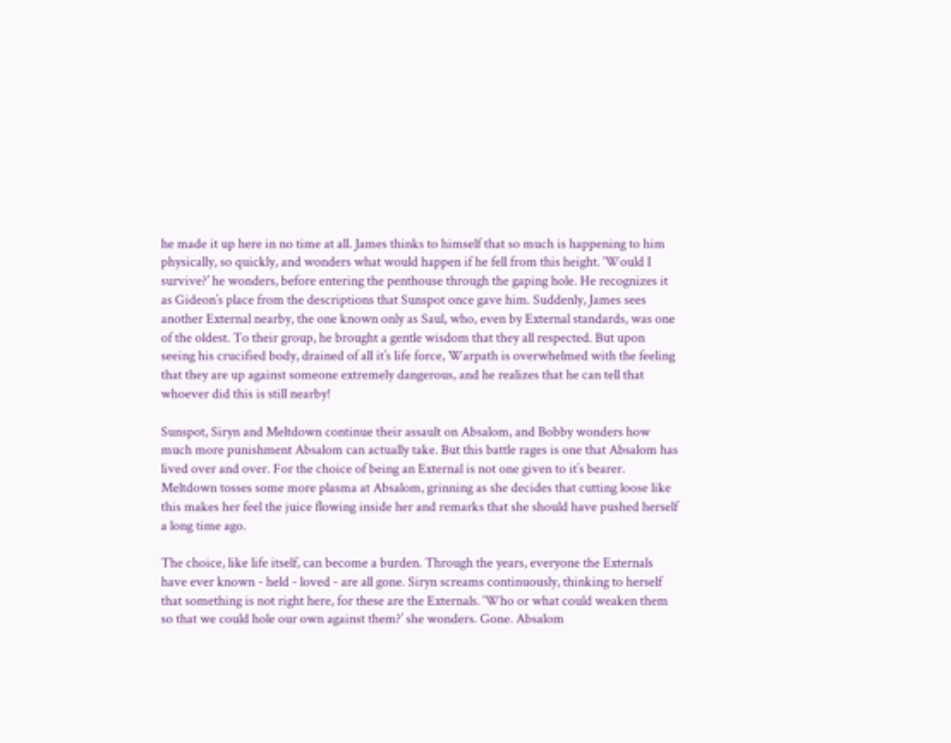he made it up here in no time at all. James thinks to himself that so much is happening to him physically, so quickly, and wonders what would happen if he fell from this height. ‘Would I survive?’ he wonders, before entering the penthouse through the gaping hole. He recognizes it as Gideon’s place from the descriptions that Sunspot once gave him. Suddenly, James sees another External nearby, the one known only as Saul, who, even by External standards, was one of the oldest. To their group, he brought a gentle wisdom that they all respected. But upon seeing his crucified body, drained of all it’s life force, Warpath is overwhelmed with the feeling that they are up against someone extremely dangerous, and he realizes that he can tell that whoever did this is still nearby!

Sunspot, Siryn and Meltdown continue their assault on Absalom, and Bobby wonders how much more punishment Absalom can actually take. But this battle rages is one that Absalom has lived over and over. For the choice of being an External is not one given to it’s bearer. Meltdown tosses some more plasma at Absalom, grinning as she decides that cutting loose like this makes her feel the juice flowing inside her and remarks that she should have pushed herself a long time ago.

The choice, like life itself, can become a burden. Through the years, everyone the Externals have ever known - held - loved - are all gone. Siryn screams continuously, thinking to herself that something is not right here, for these are the Externals. ‘Who or what could weaken them so that we could hole our own against them?’ she wonders. Gone. Absalom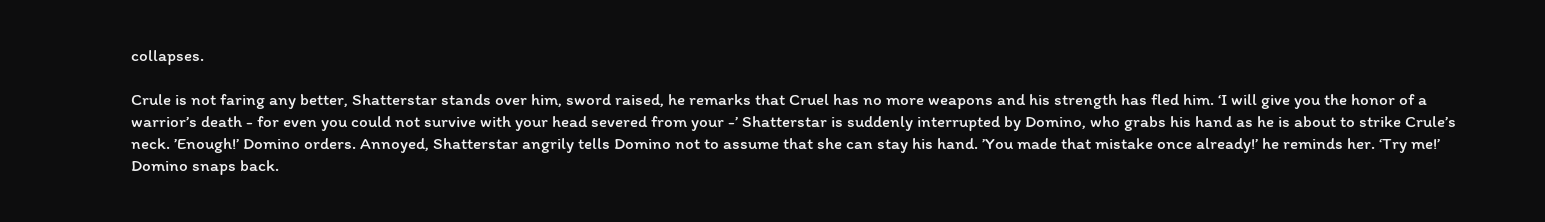collapses.

Crule is not faring any better, Shatterstar stands over him, sword raised, he remarks that Cruel has no more weapons and his strength has fled him. ‘I will give you the honor of a warrior’s death - for even you could not survive with your head severed from your -’ Shatterstar is suddenly interrupted by Domino, who grabs his hand as he is about to strike Crule’s neck. ’Enough!’ Domino orders. Annoyed, Shatterstar angrily tells Domino not to assume that she can stay his hand. ’You made that mistake once already!’ he reminds her. ‘Try me!’ Domino snaps back.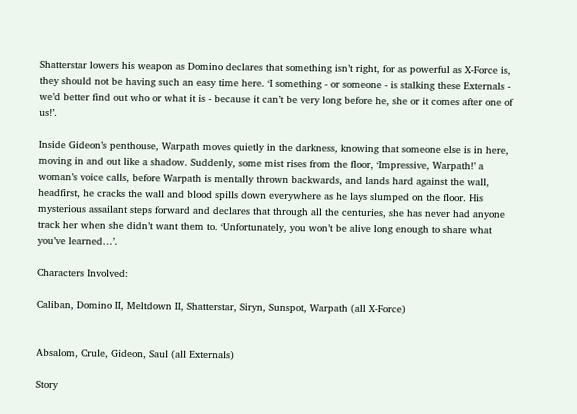Shatterstar lowers his weapon as Domino declares that something isn’t right, for as powerful as X-Force is, they should not be having such an easy time here. ‘I something - or someone - is stalking these Externals - we’d better find out who or what it is - because it can’t be very long before he, she or it comes after one of us!’.

Inside Gideon’s penthouse, Warpath moves quietly in the darkness, knowing that someone else is in here, moving in and out like a shadow. Suddenly, some mist rises from the floor, ‘Impressive, Warpath!’ a woman’s voice calls, before Warpath is mentally thrown backwards, and lands hard against the wall, headfirst, he cracks the wall and blood spills down everywhere as he lays slumped on the floor. His mysterious assailant steps forward and declares that through all the centuries, she has never had anyone track her when she didn’t want them to. ‘Unfortunately, you won’t be alive long enough to share what you’ve learned…’.

Characters Involved:

Caliban, Domino II, Meltdown II, Shatterstar, Siryn, Sunspot, Warpath (all X-Force)


Absalom, Crule, Gideon, Saul (all Externals)

Story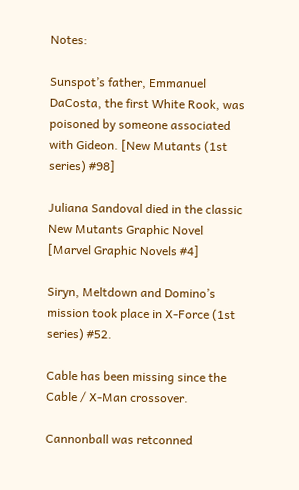Notes:

Sunspot’s father, Emmanuel DaCosta, the first White Rook, was poisoned by someone associated with Gideon. [New Mutants (1st series) #98]

Juliana Sandoval died in the classic New Mutants Graphic Novel [Marvel Graphic Novels #4]

Siryn, Meltdown and Domino’s mission took place in X-Force (1st series) #52.

Cable has been missing since the Cable / X-Man crossover.

Cannonball was retconned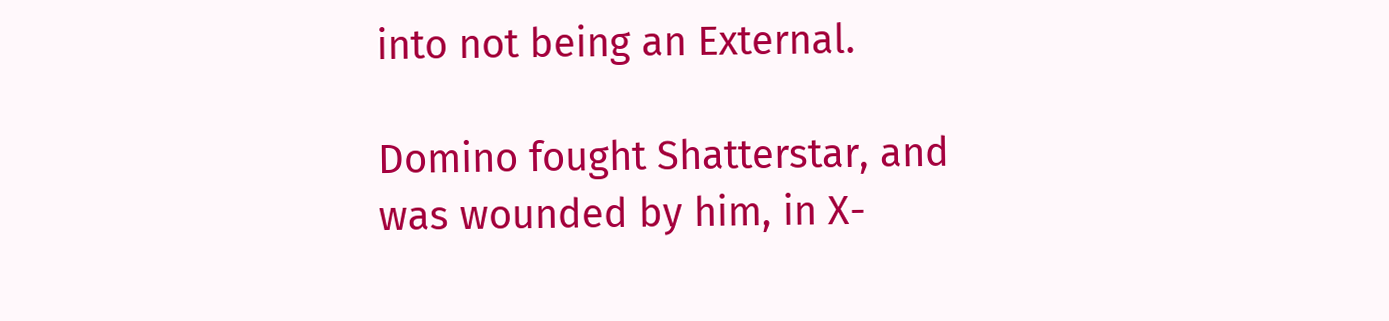into not being an External.

Domino fought Shatterstar, and was wounded by him, in X-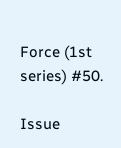Force (1st series) #50.

Issue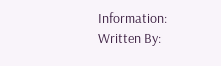Information:
Written By: